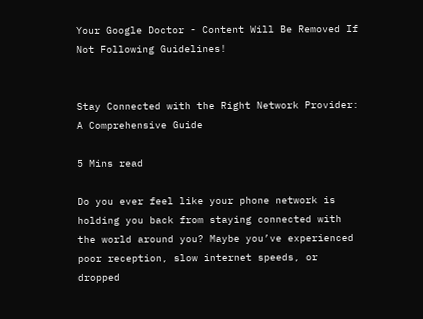Your Google Doctor - Content Will Be Removed If Not Following Guidelines!


Stay Connected with the Right Network Provider: A Comprehensive Guide

5 Mins read

Do you ever feel like your phone network is holding you back from staying connected with the world around you? Maybe you’ve experienced poor reception, slow internet speeds, or dropped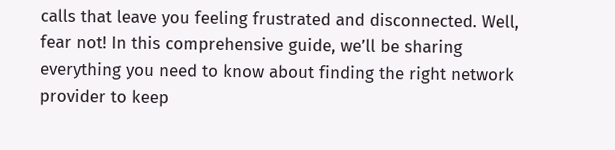calls that leave you feeling frustrated and disconnected. Well, fear not! In this comprehensive guide, we’ll be sharing everything you need to know about finding the right network provider to keep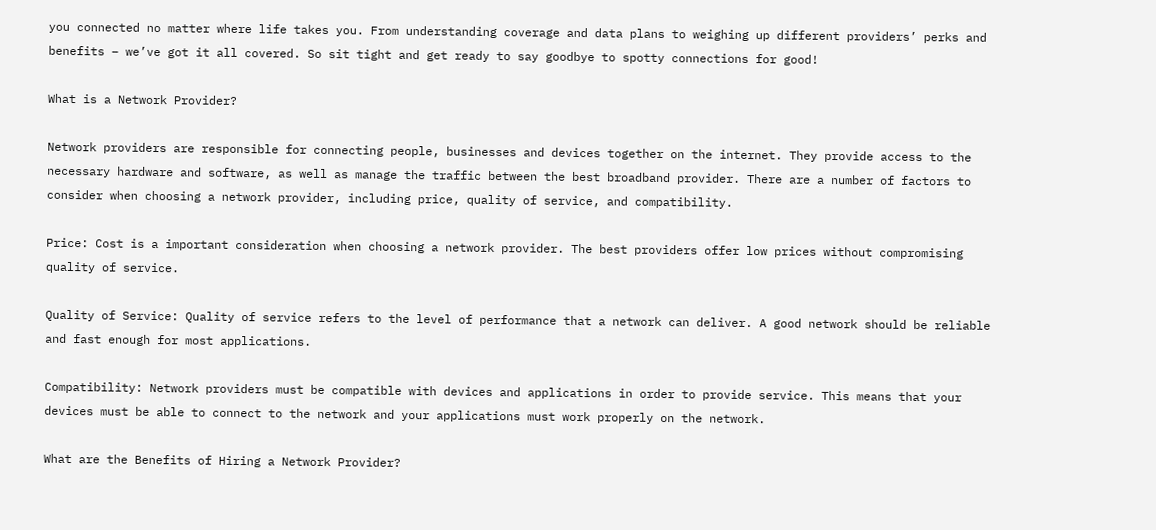you connected no matter where life takes you. From understanding coverage and data plans to weighing up different providers’ perks and benefits – we’ve got it all covered. So sit tight and get ready to say goodbye to spotty connections for good!

What is a Network Provider?

Network providers are responsible for connecting people, businesses and devices together on the internet. They provide access to the necessary hardware and software, as well as manage the traffic between the best broadband provider. There are a number of factors to consider when choosing a network provider, including price, quality of service, and compatibility.

Price: Cost is a important consideration when choosing a network provider. The best providers offer low prices without compromising quality of service.

Quality of Service: Quality of service refers to the level of performance that a network can deliver. A good network should be reliable and fast enough for most applications.

Compatibility: Network providers must be compatible with devices and applications in order to provide service. This means that your devices must be able to connect to the network and your applications must work properly on the network.

What are the Benefits of Hiring a Network Provider?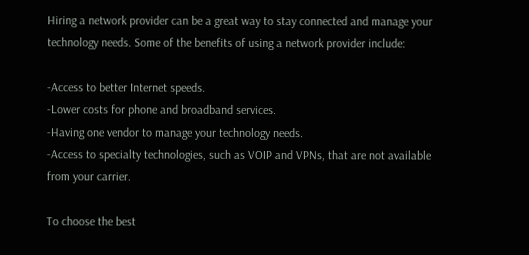Hiring a network provider can be a great way to stay connected and manage your technology needs. Some of the benefits of using a network provider include:

-Access to better Internet speeds.
-Lower costs for phone and broadband services.
-Having one vendor to manage your technology needs.
-Access to specialty technologies, such as VOIP and VPNs, that are not available from your carrier.

To choose the best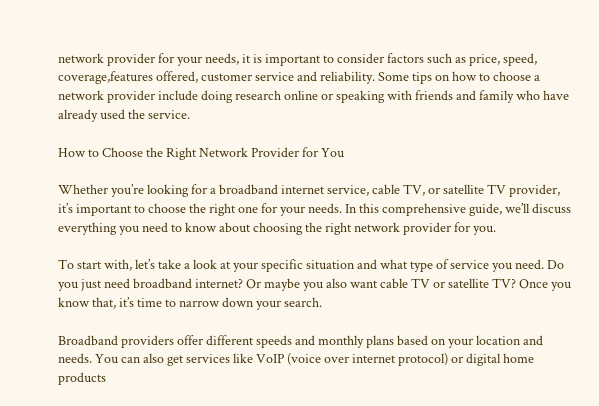network provider for your needs, it is important to consider factors such as price, speed, coverage,features offered, customer service and reliability. Some tips on how to choose a network provider include doing research online or speaking with friends and family who have already used the service.

How to Choose the Right Network Provider for You

Whether you’re looking for a broadband internet service, cable TV, or satellite TV provider, it’s important to choose the right one for your needs. In this comprehensive guide, we’ll discuss everything you need to know about choosing the right network provider for you.

To start with, let’s take a look at your specific situation and what type of service you need. Do you just need broadband internet? Or maybe you also want cable TV or satellite TV? Once you know that, it’s time to narrow down your search.

Broadband providers offer different speeds and monthly plans based on your location and needs. You can also get services like VoIP (voice over internet protocol) or digital home products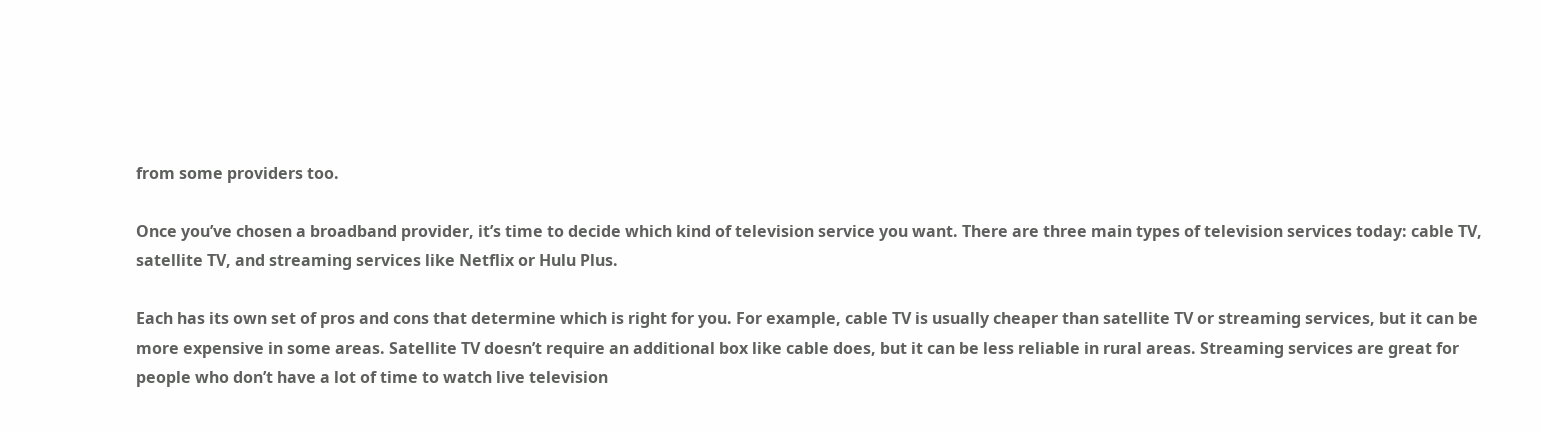from some providers too.

Once you’ve chosen a broadband provider, it’s time to decide which kind of television service you want. There are three main types of television services today: cable TV, satellite TV, and streaming services like Netflix or Hulu Plus.

Each has its own set of pros and cons that determine which is right for you. For example, cable TV is usually cheaper than satellite TV or streaming services, but it can be more expensive in some areas. Satellite TV doesn’t require an additional box like cable does, but it can be less reliable in rural areas. Streaming services are great for people who don’t have a lot of time to watch live television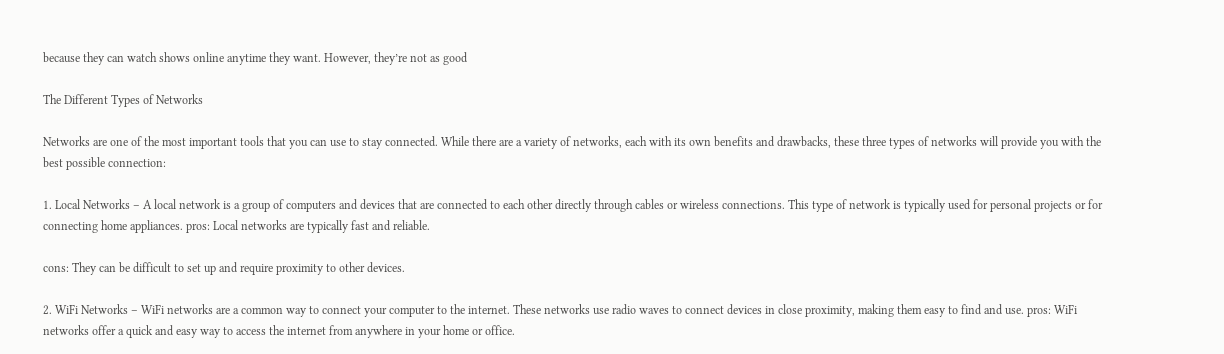because they can watch shows online anytime they want. However, they’re not as good

The Different Types of Networks

Networks are one of the most important tools that you can use to stay connected. While there are a variety of networks, each with its own benefits and drawbacks, these three types of networks will provide you with the best possible connection:

1. Local Networks – A local network is a group of computers and devices that are connected to each other directly through cables or wireless connections. This type of network is typically used for personal projects or for connecting home appliances. pros: Local networks are typically fast and reliable.

cons: They can be difficult to set up and require proximity to other devices.

2. WiFi Networks – WiFi networks are a common way to connect your computer to the internet. These networks use radio waves to connect devices in close proximity, making them easy to find and use. pros: WiFi networks offer a quick and easy way to access the internet from anywhere in your home or office.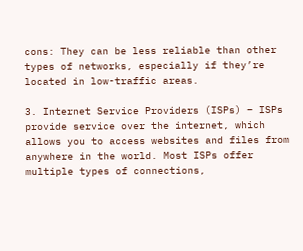cons: They can be less reliable than other types of networks, especially if they’re located in low-traffic areas.

3. Internet Service Providers (ISPs) – ISPs provide service over the internet, which allows you to access websites and files from anywhere in the world. Most ISPs offer multiple types of connections,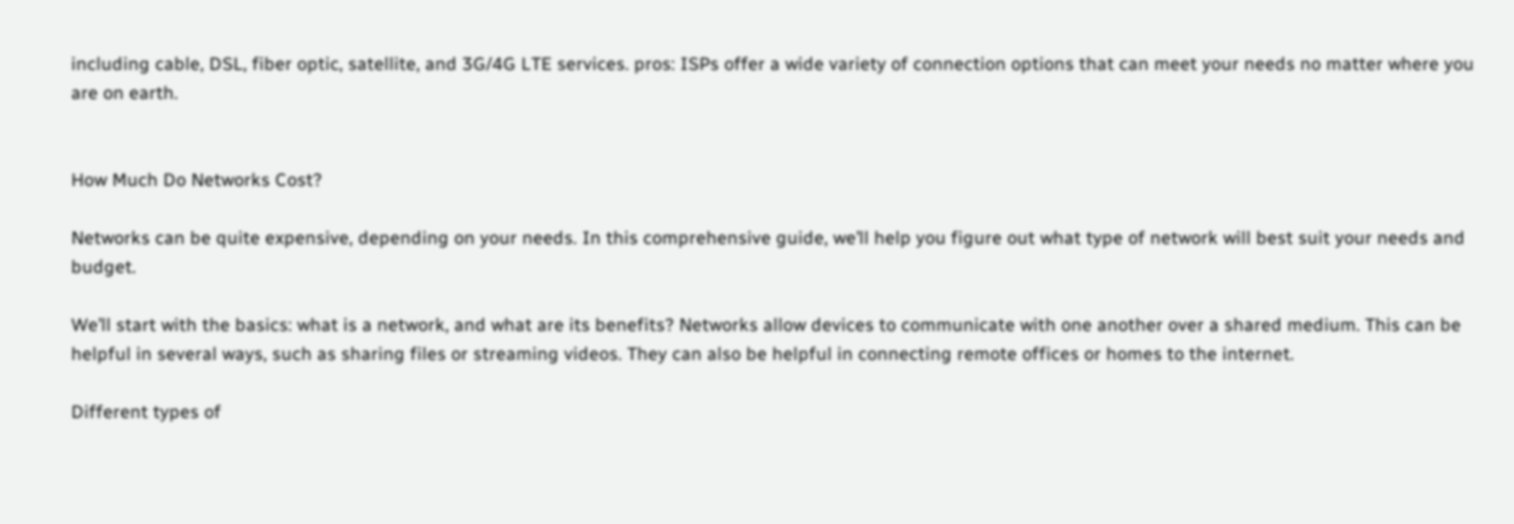including cable, DSL, fiber optic, satellite, and 3G/4G LTE services. pros: ISPs offer a wide variety of connection options that can meet your needs no matter where you are on earth.


How Much Do Networks Cost?

Networks can be quite expensive, depending on your needs. In this comprehensive guide, we’ll help you figure out what type of network will best suit your needs and budget.

We’ll start with the basics: what is a network, and what are its benefits? Networks allow devices to communicate with one another over a shared medium. This can be helpful in several ways, such as sharing files or streaming videos. They can also be helpful in connecting remote offices or homes to the internet.

Different types of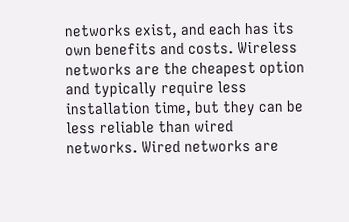networks exist, and each has its own benefits and costs. Wireless networks are the cheapest option and typically require less installation time, but they can be less reliable than wired networks. Wired networks are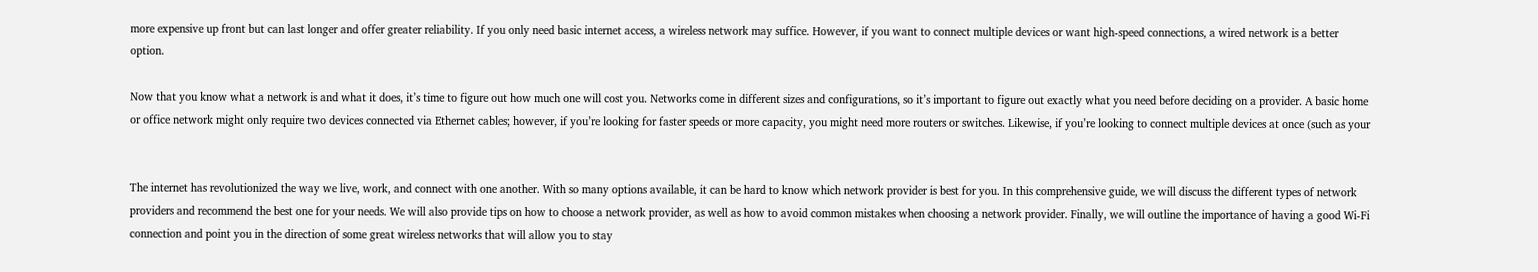more expensive up front but can last longer and offer greater reliability. If you only need basic internet access, a wireless network may suffice. However, if you want to connect multiple devices or want high-speed connections, a wired network is a better option.

Now that you know what a network is and what it does, it’s time to figure out how much one will cost you. Networks come in different sizes and configurations, so it’s important to figure out exactly what you need before deciding on a provider. A basic home or office network might only require two devices connected via Ethernet cables; however, if you’re looking for faster speeds or more capacity, you might need more routers or switches. Likewise, if you’re looking to connect multiple devices at once (such as your


The internet has revolutionized the way we live, work, and connect with one another. With so many options available, it can be hard to know which network provider is best for you. In this comprehensive guide, we will discuss the different types of network providers and recommend the best one for your needs. We will also provide tips on how to choose a network provider, as well as how to avoid common mistakes when choosing a network provider. Finally, we will outline the importance of having a good Wi-Fi connection and point you in the direction of some great wireless networks that will allow you to stay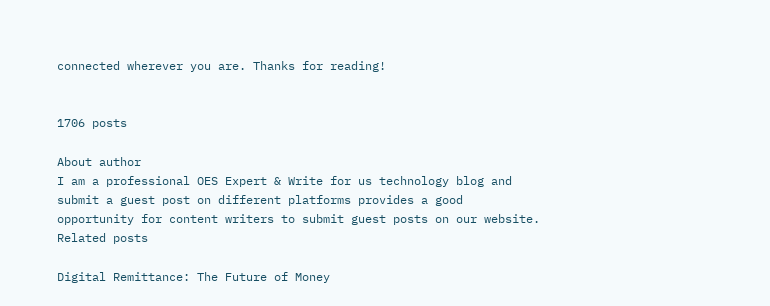connected wherever you are. Thanks for reading!


1706 posts

About author
I am a professional OES Expert & Write for us technology blog and submit a guest post on different platforms provides a good opportunity for content writers to submit guest posts on our website.
Related posts

Digital Remittance: The Future of Money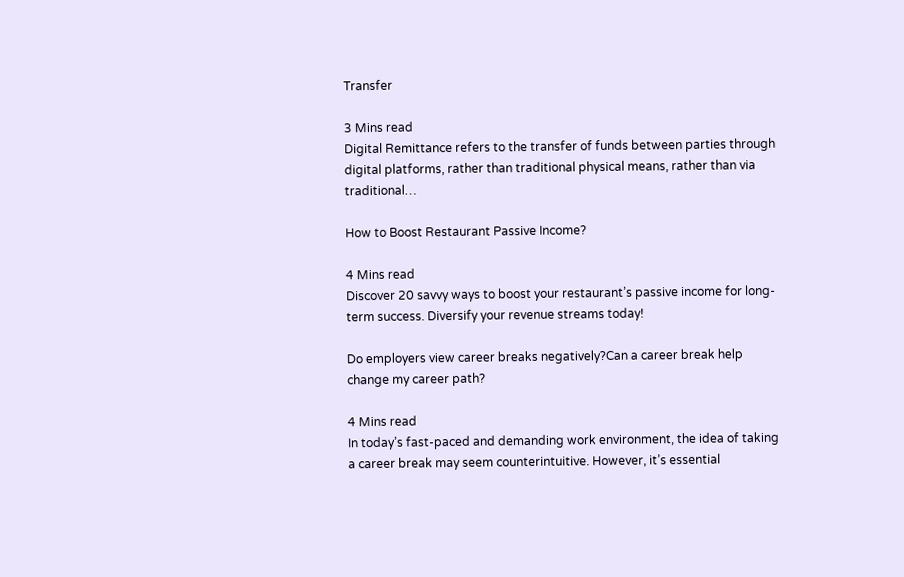Transfer

3 Mins read
Digital Remittance refers to the transfer of funds between parties through digital platforms, rather than traditional physical means, rather than via traditional…

How to Boost Restaurant Passive Income?

4 Mins read
Discover 20 savvy ways to boost your restaurant’s passive income for long-term success. Diversify your revenue streams today!

Do employers view career breaks negatively?Can a career break help change my career path?

4 Mins read
In today’s fast-paced and demanding work environment, the idea of taking a career break may seem counterintuitive. However, it’s essential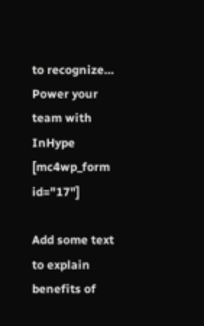to recognize…
Power your team with InHype
[mc4wp_form id="17"]

Add some text to explain benefits of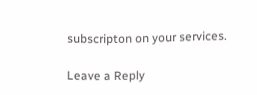subscripton on your services.

Leave a Reply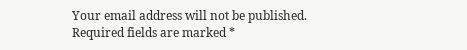Your email address will not be published. Required fields are marked *